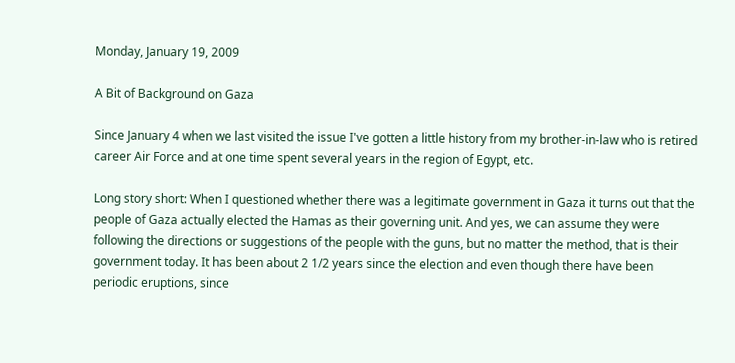Monday, January 19, 2009

A Bit of Background on Gaza

Since January 4 when we last visited the issue I've gotten a little history from my brother-in-law who is retired career Air Force and at one time spent several years in the region of Egypt, etc.

Long story short: When I questioned whether there was a legitimate government in Gaza it turns out that the people of Gaza actually elected the Hamas as their governing unit. And yes, we can assume they were following the directions or suggestions of the people with the guns, but no matter the method, that is their government today. It has been about 2 1/2 years since the election and even though there have been periodic eruptions, since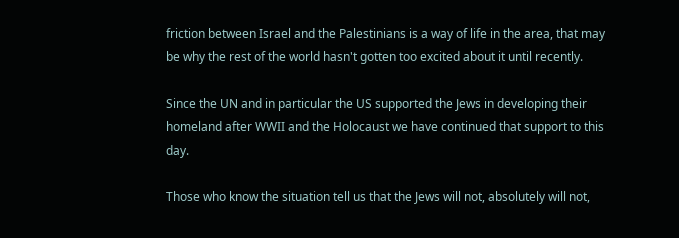friction between Israel and the Palestinians is a way of life in the area, that may be why the rest of the world hasn't gotten too excited about it until recently.

Since the UN and in particular the US supported the Jews in developing their homeland after WWII and the Holocaust we have continued that support to this day.

Those who know the situation tell us that the Jews will not, absolutely will not,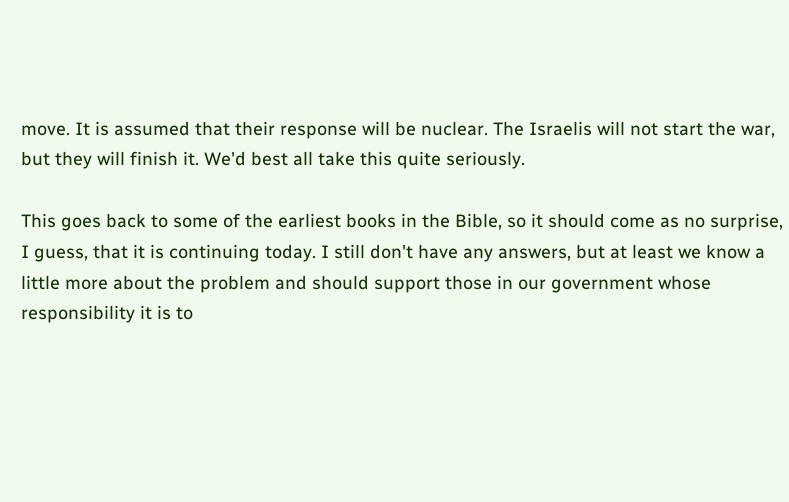move. It is assumed that their response will be nuclear. The Israelis will not start the war, but they will finish it. We'd best all take this quite seriously.

This goes back to some of the earliest books in the Bible, so it should come as no surprise, I guess, that it is continuing today. I still don't have any answers, but at least we know a little more about the problem and should support those in our government whose responsibility it is to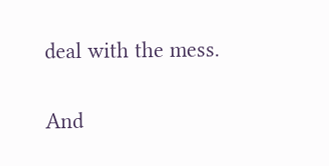deal with the mess.

And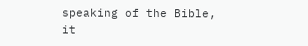speaking of the Bible, it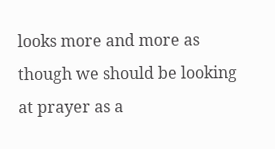looks more and more as though we should be looking at prayer as a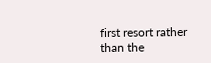first resort rather than the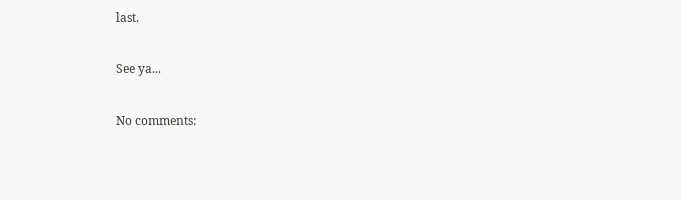last.

See ya...

No comments: